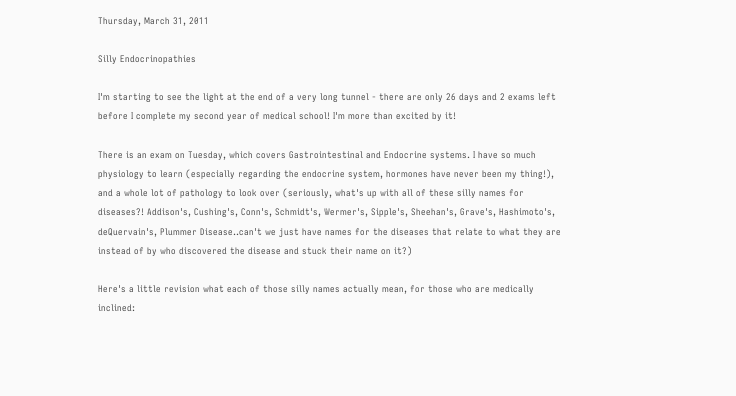Thursday, March 31, 2011

Silly Endocrinopathies

I'm starting to see the light at the end of a very long tunnel - there are only 26 days and 2 exams left before I complete my second year of medical school! I'm more than excited by it!

There is an exam on Tuesday, which covers Gastrointestinal and Endocrine systems. I have so much physiology to learn (especially regarding the endocrine system, hormones have never been my thing!), and a whole lot of pathology to look over (seriously, what's up with all of these silly names for diseases?! Addison's, Cushing's, Conn's, Schmidt's, Wermer's, Sipple's, Sheehan's, Grave's, Hashimoto's, deQuervain's, Plummer Disease..can't we just have names for the diseases that relate to what they are instead of by who discovered the disease and stuck their name on it?)

Here's a little revision what each of those silly names actually mean, for those who are medically inclined: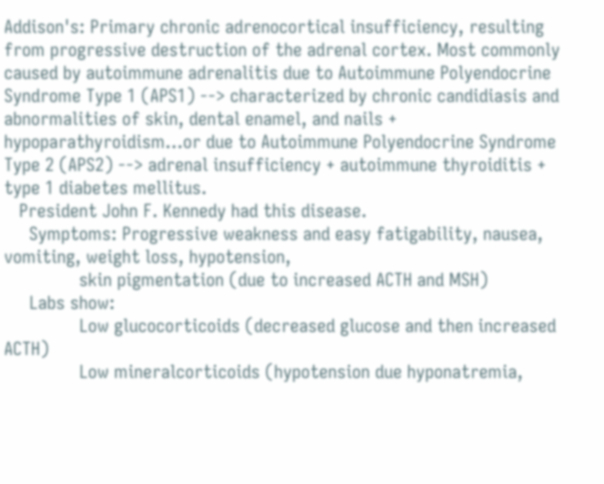Addison's: Primary chronic adrenocortical insufficiency, resulting from progressive destruction of the adrenal cortex. Most commonly caused by autoimmune adrenalitis due to Autoimmune Polyendocrine Syndrome Type 1 (APS1) --> characterized by chronic candidiasis and abnormalities of skin, dental enamel, and nails + hypoparathyroidism...or due to Autoimmune Polyendocrine Syndrome Type 2 (APS2) --> adrenal insufficiency + autoimmune thyroiditis + type 1 diabetes mellitus.
   President John F. Kennedy had this disease.
     Symptoms: Progressive weakness and easy fatigability, nausea, vomiting, weight loss, hypotension,
               skin pigmentation (due to increased ACTH and MSH)
     Labs show:
               Low glucocorticoids (decreased glucose and then increased ACTH)
               Low mineralcorticoids (hypotension due hyponatremia,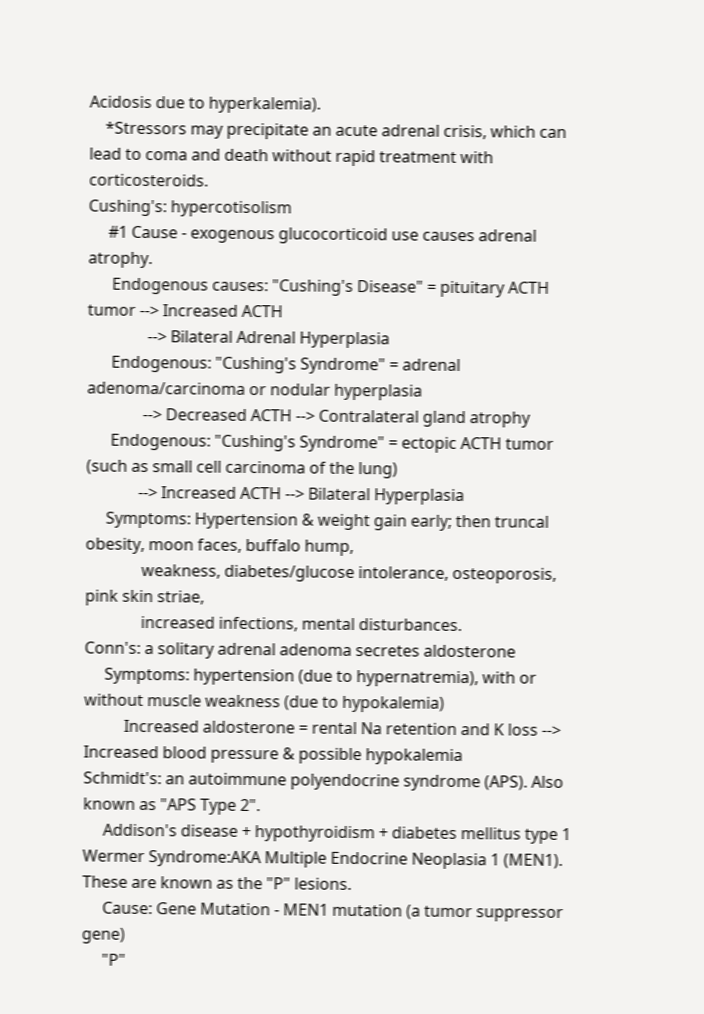Acidosis due to hyperkalemia).
    *Stressors may precipitate an acute adrenal crisis, which can lead to coma and death without rapid treatment with corticosteroids.
Cushing's: hypercotisolism
     #1 Cause - exogenous glucocorticoid use causes adrenal atrophy.
      Endogenous causes: "Cushing's Disease" = pituitary ACTH tumor --> Increased ACTH
               --> Bilateral Adrenal Hyperplasia
      Endogenous: "Cushing's Syndrome" = adrenal adenoma/carcinoma or nodular hyperplasia
              --> Decreased ACTH --> Contralateral gland atrophy
      Endogenous: "Cushing's Syndrome" = ectopic ACTH tumor (such as small cell carcinoma of the lung)
             --> Increased ACTH --> Bilateral Hyperplasia
     Symptoms: Hypertension & weight gain early; then truncal obesity, moon faces, buffalo hump,
              weakness, diabetes/glucose intolerance, osteoporosis, pink skin striae,
              increased infections, mental disturbances.
Conn's: a solitary adrenal adenoma secretes aldosterone
     Symptoms: hypertension (due to hypernatremia), with or without muscle weakness (due to hypokalemia)
          Increased aldosterone = rental Na retention and K loss --> Increased blood pressure & possible hypokalemia
Schmidt's: an autoimmune polyendocrine syndrome (APS). Also known as "APS Type 2".
     Addison's disease + hypothyroidism + diabetes mellitus type 1
Wermer Syndrome:AKA Multiple Endocrine Neoplasia 1 (MEN1). These are known as the "P" lesions.
     Cause: Gene Mutation - MEN1 mutation (a tumor suppressor gene)
     "P"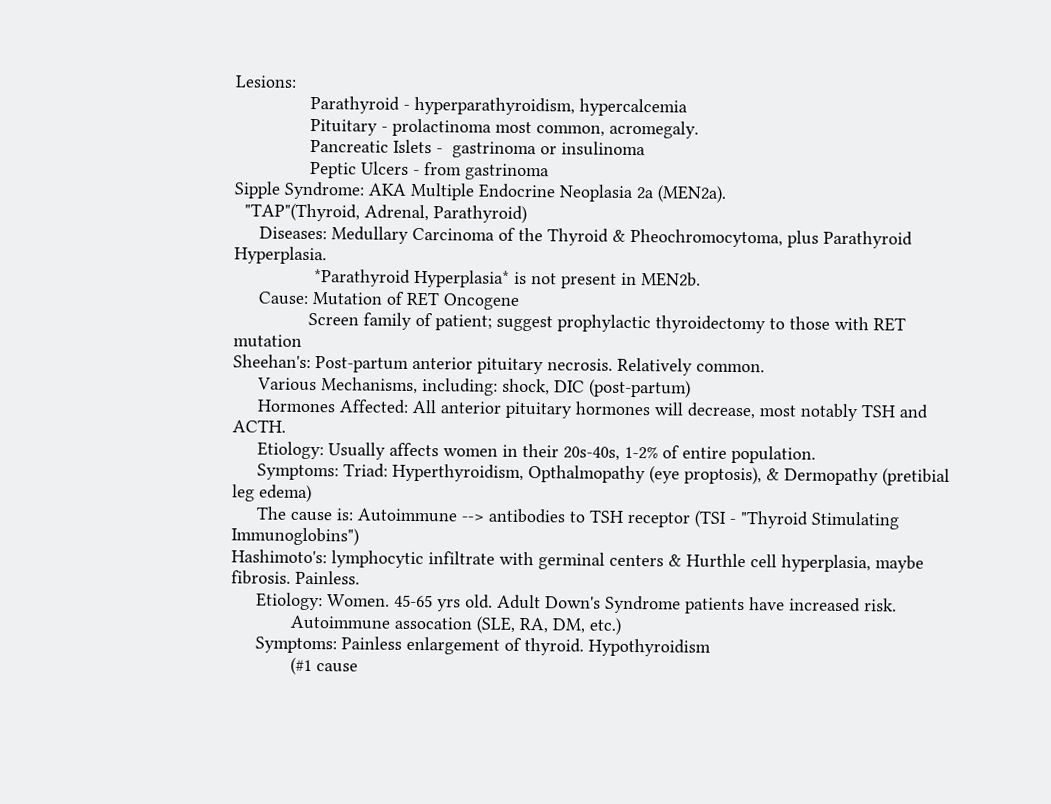Lesions:
               Parathyroid - hyperparathyroidism, hypercalcemia
               Pituitary - prolactinoma most common, acromegaly.
               Pancreatic Islets -  gastrinoma or insulinoma
               Peptic Ulcers - from gastrinoma
Sipple Syndrome: AKA Multiple Endocrine Neoplasia 2a (MEN2a).
  "TAP"(Thyroid, Adrenal, Parathyroid)
     Diseases: Medullary Carcinoma of the Thyroid & Pheochromocytoma, plus Parathyroid Hyperplasia.
                *Parathyroid Hyperplasia* is not present in MEN2b.
     Cause: Mutation of RET Oncogene
               Screen family of patient; suggest prophylactic thyroidectomy to those with RET mutation
Sheehan's: Post-partum anterior pituitary necrosis. Relatively common.
     Various Mechanisms, including: shock, DIC (post-partum)
     Hormones Affected: All anterior pituitary hormones will decrease, most notably TSH and ACTH.
     Etiology: Usually affects women in their 20s-40s, 1-2% of entire population.
     Symptoms: Triad: Hyperthyroidism, Opthalmopathy (eye proptosis), & Dermopathy (pretibial leg edema)
     The cause is: Autoimmune --> antibodies to TSH receptor (TSI - "Thyroid Stimulating Immunoglobins")
Hashimoto's: lymphocytic infiltrate with germinal centers & Hurthle cell hyperplasia, maybe fibrosis. Painless.
     Etiology: Women. 45-65 yrs old. Adult Down's Syndrome patients have increased risk.
            Autoimmune assocation (SLE, RA, DM, etc.)
     Symptoms: Painless enlargement of thyroid. Hypothyroidism
            (#1 cause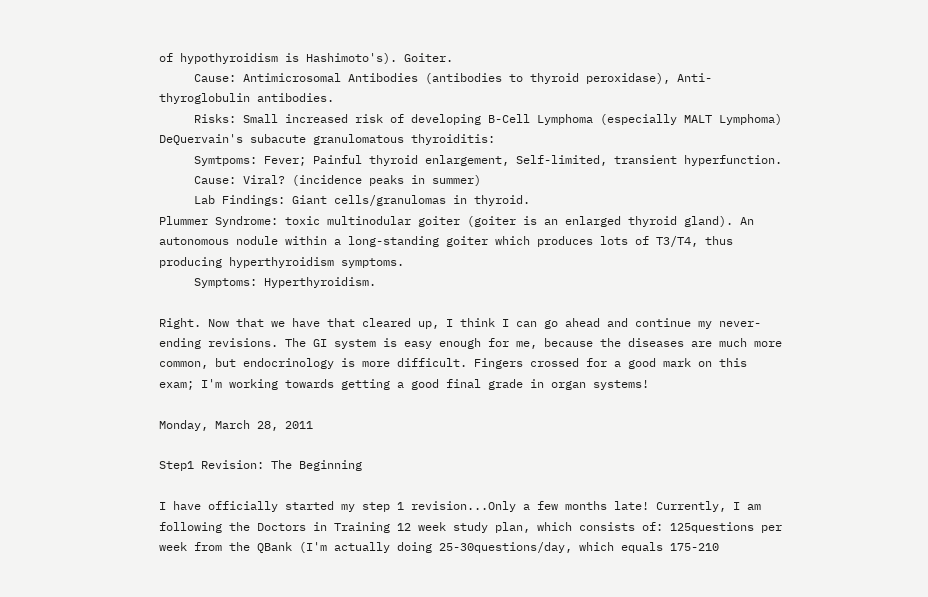of hypothyroidism is Hashimoto's). Goiter.
     Cause: Antimicrosomal Antibodies (antibodies to thyroid peroxidase), Anti-thyroglobulin antibodies.
     Risks: Small increased risk of developing B-Cell Lymphoma (especially MALT Lymphoma)
DeQuervain's subacute granulomatous thyroiditis:
     Symtpoms: Fever; Painful thyroid enlargement, Self-limited, transient hyperfunction.
     Cause: Viral? (incidence peaks in summer)
     Lab Findings: Giant cells/granulomas in thyroid.
Plummer Syndrome: toxic multinodular goiter (goiter is an enlarged thyroid gland). An autonomous nodule within a long-standing goiter which produces lots of T3/T4, thus producing hyperthyroidism symptoms.
     Symptoms: Hyperthyroidism.

Right. Now that we have that cleared up, I think I can go ahead and continue my never-ending revisions. The GI system is easy enough for me, because the diseases are much more common, but endocrinology is more difficult. Fingers crossed for a good mark on this exam; I'm working towards getting a good final grade in organ systems!

Monday, March 28, 2011

Step1 Revision: The Beginning

I have officially started my step 1 revision...Only a few months late! Currently, I am following the Doctors in Training 12 week study plan, which consists of: 125questions per week from the QBank (I'm actually doing 25-30questions/day, which equals 175-210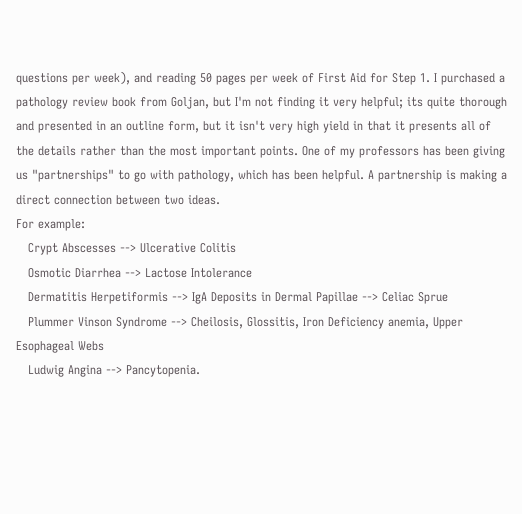questions per week), and reading 50 pages per week of First Aid for Step 1. I purchased a pathology review book from Goljan, but I'm not finding it very helpful; its quite thorough and presented in an outline form, but it isn't very high yield in that it presents all of the details rather than the most important points. One of my professors has been giving us "partnerships" to go with pathology, which has been helpful. A partnership is making a direct connection between two ideas.
For example:
   Crypt Abscesses --> Ulcerative Colitis
   Osmotic Diarrhea --> Lactose Intolerance
   Dermatitis Herpetiformis --> IgA Deposits in Dermal Papillae --> Celiac Sprue
   Plummer Vinson Syndrome --> Cheilosis, Glossitis, Iron Deficiency anemia, Upper Esophageal Webs
   Ludwig Angina --> Pancytopenia.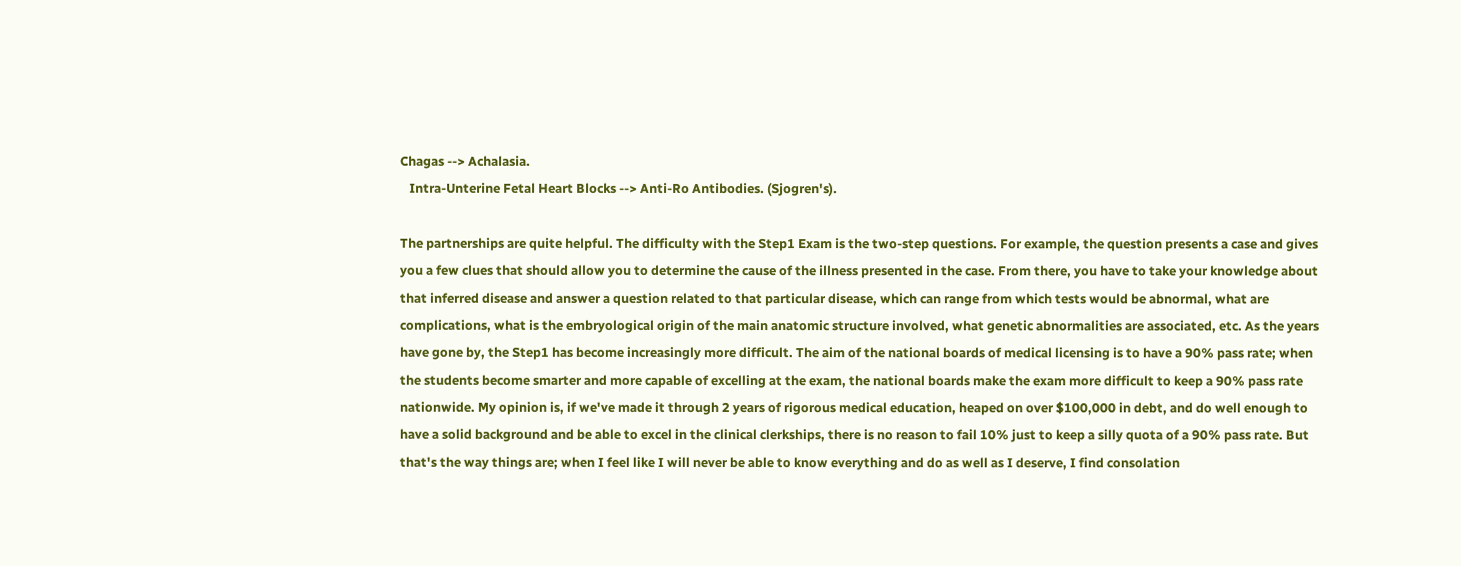Chagas --> Achalasia.
   Intra-Unterine Fetal Heart Blocks --> Anti-Ro Antibodies. (Sjogren's).

The partnerships are quite helpful. The difficulty with the Step1 Exam is the two-step questions. For example, the question presents a case and gives you a few clues that should allow you to determine the cause of the illness presented in the case. From there, you have to take your knowledge about that inferred disease and answer a question related to that particular disease, which can range from which tests would be abnormal, what are complications, what is the embryological origin of the main anatomic structure involved, what genetic abnormalities are associated, etc. As the years have gone by, the Step1 has become increasingly more difficult. The aim of the national boards of medical licensing is to have a 90% pass rate; when the students become smarter and more capable of excelling at the exam, the national boards make the exam more difficult to keep a 90% pass rate nationwide. My opinion is, if we've made it through 2 years of rigorous medical education, heaped on over $100,000 in debt, and do well enough to have a solid background and be able to excel in the clinical clerkships, there is no reason to fail 10% just to keep a silly quota of a 90% pass rate. But that's the way things are; when I feel like I will never be able to know everything and do as well as I deserve, I find consolation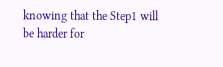knowing that the Step1 will be harder for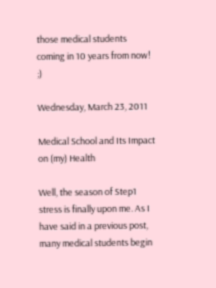those medical students coming in 10 years from now! ;)

Wednesday, March 23, 2011

Medical School and Its Impact on (my) Health

Well, the season of Step1 stress is finally upon me. As I have said in a previous post, many medical students begin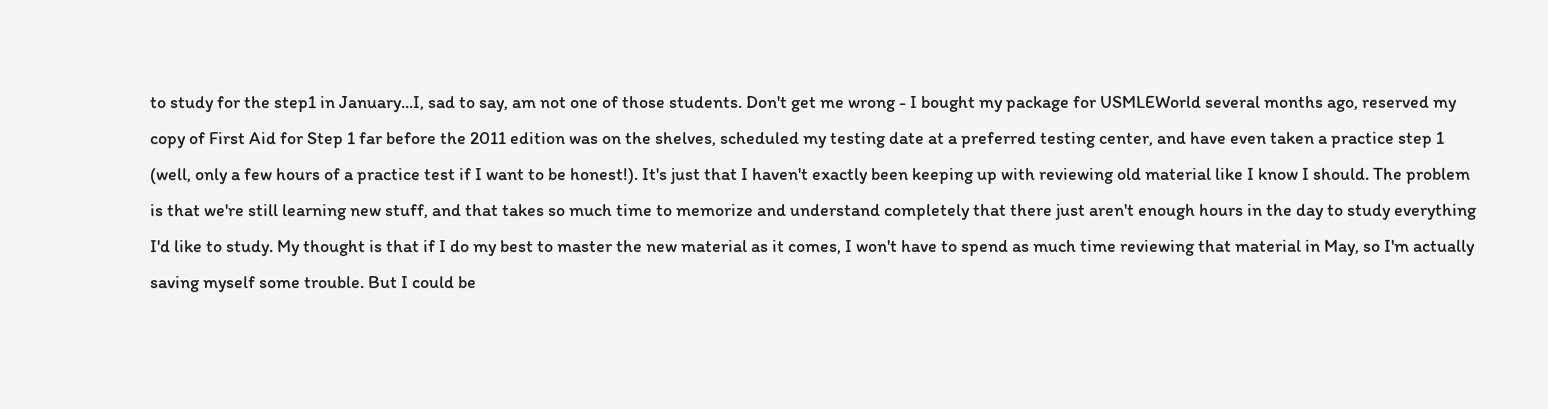to study for the step1 in January...I, sad to say, am not one of those students. Don't get me wrong - I bought my package for USMLEWorld several months ago, reserved my copy of First Aid for Step 1 far before the 2011 edition was on the shelves, scheduled my testing date at a preferred testing center, and have even taken a practice step 1 (well, only a few hours of a practice test if I want to be honest!). It's just that I haven't exactly been keeping up with reviewing old material like I know I should. The problem is that we're still learning new stuff, and that takes so much time to memorize and understand completely that there just aren't enough hours in the day to study everything I'd like to study. My thought is that if I do my best to master the new material as it comes, I won't have to spend as much time reviewing that material in May, so I'm actually saving myself some trouble. But I could be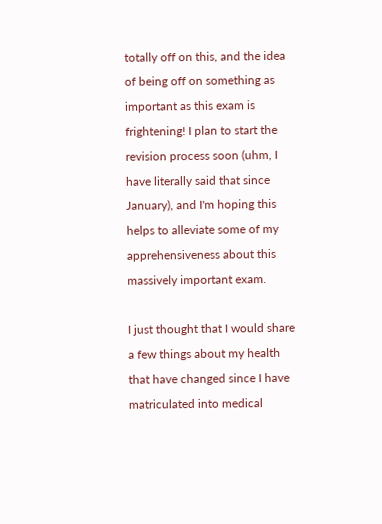totally off on this, and the idea of being off on something as important as this exam is frightening! I plan to start the revision process soon (uhm, I have literally said that since January), and I'm hoping this helps to alleviate some of my apprehensiveness about this massively important exam.

I just thought that I would share a few things about my health that have changed since I have matriculated into medical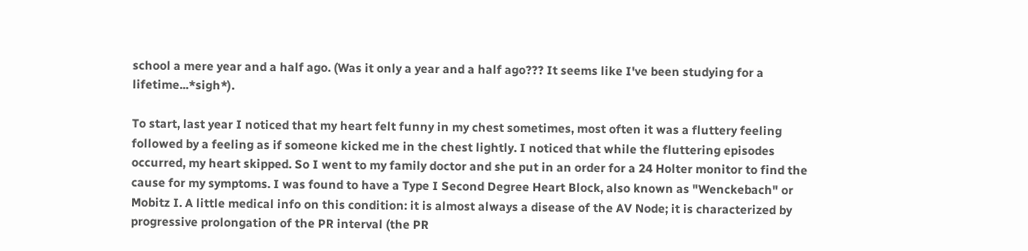school a mere year and a half ago. (Was it only a year and a half ago??? It seems like I've been studying for a lifetime...*sigh*).

To start, last year I noticed that my heart felt funny in my chest sometimes, most often it was a fluttery feeling followed by a feeling as if someone kicked me in the chest lightly. I noticed that while the fluttering episodes occurred, my heart skipped. So I went to my family doctor and she put in an order for a 24 Holter monitor to find the cause for my symptoms. I was found to have a Type I Second Degree Heart Block, also known as "Wenckebach" or Mobitz I. A little medical info on this condition: it is almost always a disease of the AV Node; it is characterized by progressive prolongation of the PR interval (the PR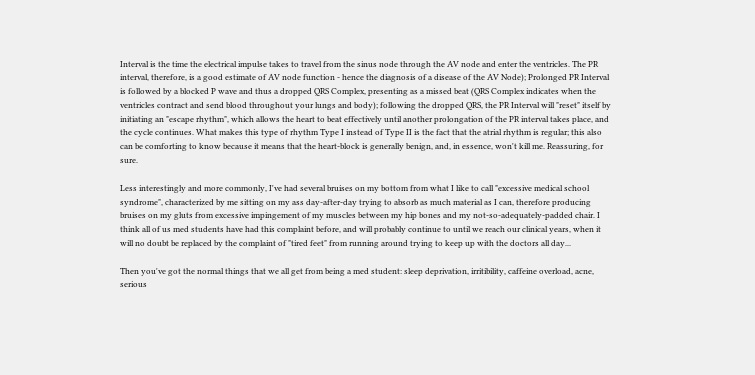Interval is the time the electrical impulse takes to travel from the sinus node through the AV node and enter the ventricles. The PR interval, therefore, is a good estimate of AV node function - hence the diagnosis of a disease of the AV Node); Prolonged PR Interval is followed by a blocked P wave and thus a dropped QRS Complex, presenting as a missed beat (QRS Complex indicates when the ventricles contract and send blood throughout your lungs and body); following the dropped QRS, the PR Interval will "reset" itself by initiating an "escape rhythm", which allows the heart to beat effectively until another prolongation of the PR interval takes place, and the cycle continues. What makes this type of rhythm Type I instead of Type II is the fact that the atrial rhythm is regular; this also can be comforting to know because it means that the heart-block is generally benign, and, in essence, won't kill me. Reassuring, for sure.

Less interestingly and more commonly, I've had several bruises on my bottom from what I like to call "excessive medical school syndrome", characterized by me sitting on my ass day-after-day trying to absorb as much material as I can, therefore producing bruises on my gluts from excessive impingement of my muscles between my hip bones and my not-so-adequately-padded chair. I think all of us med students have had this complaint before, and will probably continue to until we reach our clinical years, when it will no doubt be replaced by the complaint of "tired feet" from running around trying to keep up with the doctors all day...

Then you've got the normal things that we all get from being a med student: sleep deprivation, irritibility, caffeine overload, acne, serious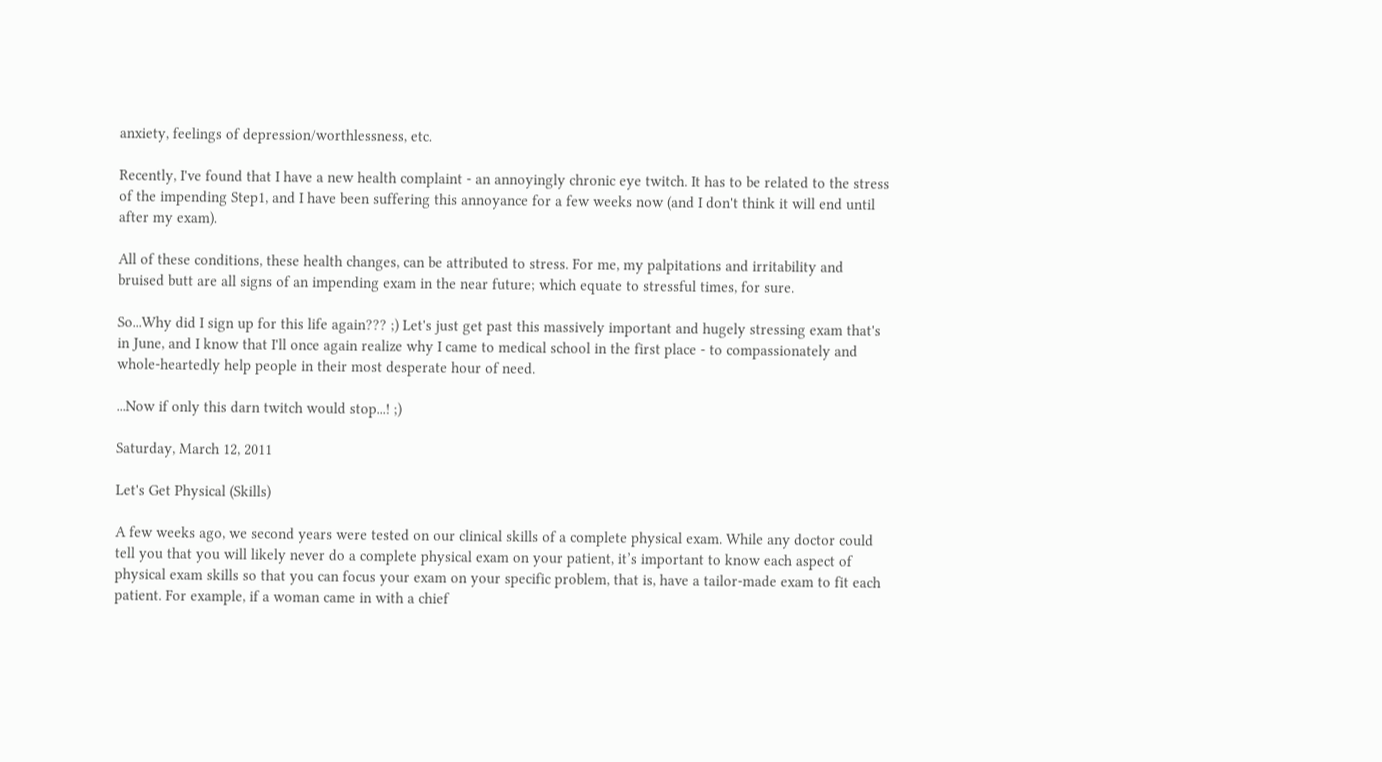anxiety, feelings of depression/worthlessness, etc.

Recently, I've found that I have a new health complaint - an annoyingly chronic eye twitch. It has to be related to the stress of the impending Step1, and I have been suffering this annoyance for a few weeks now (and I don't think it will end until after my exam).

All of these conditions, these health changes, can be attributed to stress. For me, my palpitations and irritability and bruised butt are all signs of an impending exam in the near future; which equate to stressful times, for sure.

So...Why did I sign up for this life again??? ;) Let's just get past this massively important and hugely stressing exam that's in June, and I know that I'll once again realize why I came to medical school in the first place - to compassionately and whole-heartedly help people in their most desperate hour of need.

...Now if only this darn twitch would stop...! ;)

Saturday, March 12, 2011

Let's Get Physical (Skills)

A few weeks ago, we second years were tested on our clinical skills of a complete physical exam. While any doctor could tell you that you will likely never do a complete physical exam on your patient, it’s important to know each aspect of physical exam skills so that you can focus your exam on your specific problem, that is, have a tailor-made exam to fit each patient. For example, if a woman came in with a chief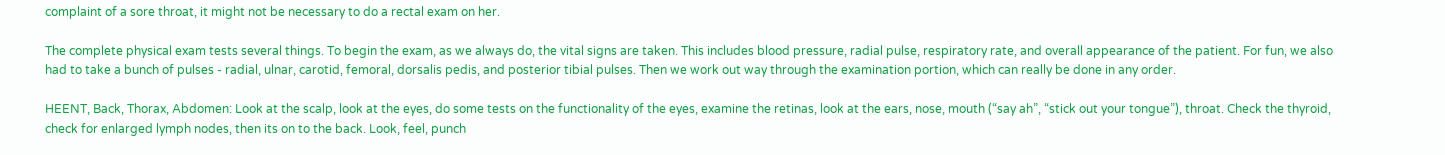complaint of a sore throat, it might not be necessary to do a rectal exam on her.

The complete physical exam tests several things. To begin the exam, as we always do, the vital signs are taken. This includes blood pressure, radial pulse, respiratory rate, and overall appearance of the patient. For fun, we also had to take a bunch of pulses - radial, ulnar, carotid, femoral, dorsalis pedis, and posterior tibial pulses. Then we work out way through the examination portion, which can really be done in any order.

HEENT, Back, Thorax, Abdomen: Look at the scalp, look at the eyes, do some tests on the functionality of the eyes, examine the retinas, look at the ears, nose, mouth (“say ah”, “stick out your tongue”), throat. Check the thyroid, check for enlarged lymph nodes, then its on to the back. Look, feel, punch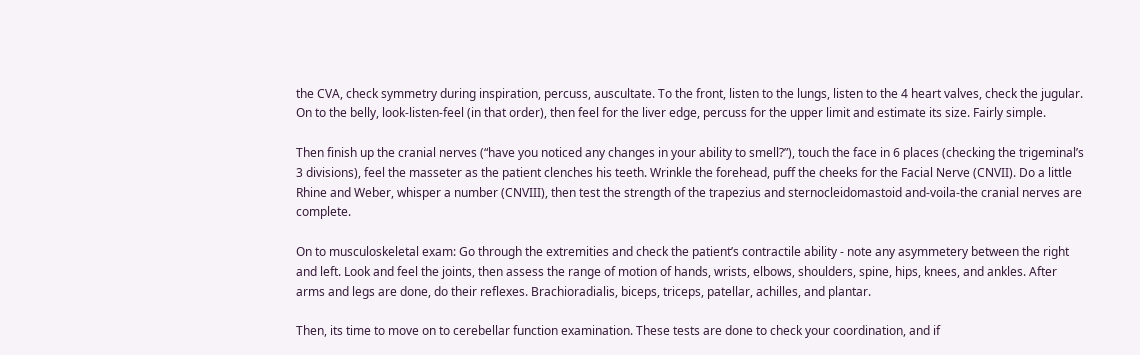the CVA, check symmetry during inspiration, percuss, auscultate. To the front, listen to the lungs, listen to the 4 heart valves, check the jugular. On to the belly, look-listen-feel (in that order), then feel for the liver edge, percuss for the upper limit and estimate its size. Fairly simple.

Then finish up the cranial nerves (“have you noticed any changes in your ability to smell?”), touch the face in 6 places (checking the trigeminal’s 3 divisions), feel the masseter as the patient clenches his teeth. Wrinkle the forehead, puff the cheeks for the Facial Nerve (CNVII). Do a little Rhine and Weber, whisper a number (CNVIII), then test the strength of the trapezius and sternocleidomastoid and-voila-the cranial nerves are complete.

On to musculoskeletal exam: Go through the extremities and check the patient’s contractile ability - note any asymmetery between the right and left. Look and feel the joints, then assess the range of motion of hands, wrists, elbows, shoulders, spine, hips, knees, and ankles. After arms and legs are done, do their reflexes. Brachioradialis, biceps, triceps, patellar, achilles, and plantar.

Then, its time to move on to cerebellar function examination. These tests are done to check your coordination, and if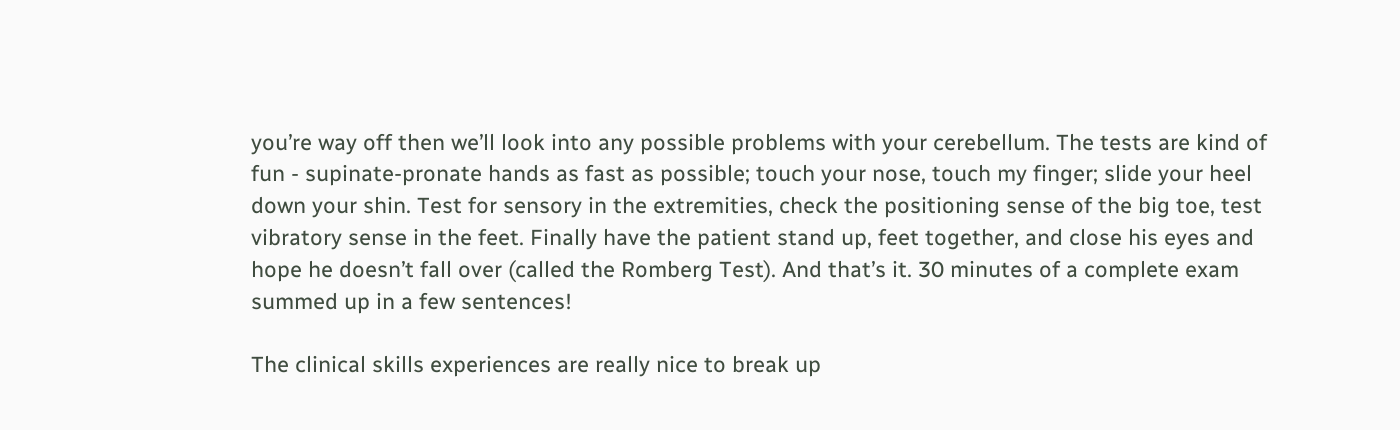you’re way off then we’ll look into any possible problems with your cerebellum. The tests are kind of fun - supinate-pronate hands as fast as possible; touch your nose, touch my finger; slide your heel down your shin. Test for sensory in the extremities, check the positioning sense of the big toe, test vibratory sense in the feet. Finally have the patient stand up, feet together, and close his eyes and hope he doesn’t fall over (called the Romberg Test). And that’s it. 30 minutes of a complete exam summed up in a few sentences!

The clinical skills experiences are really nice to break up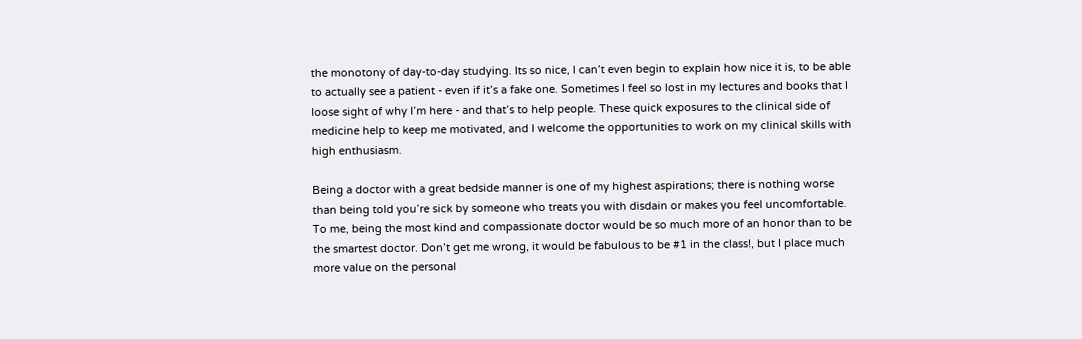the monotony of day-to-day studying. Its so nice, I can’t even begin to explain how nice it is, to be able to actually see a patient - even if it’s a fake one. Sometimes I feel so lost in my lectures and books that I loose sight of why I’m here - and that’s to help people. These quick exposures to the clinical side of medicine help to keep me motivated, and I welcome the opportunities to work on my clinical skills with high enthusiasm.

Being a doctor with a great bedside manner is one of my highest aspirations; there is nothing worse than being told you’re sick by someone who treats you with disdain or makes you feel uncomfortable. To me, being the most kind and compassionate doctor would be so much more of an honor than to be the smartest doctor. Don’t get me wrong, it would be fabulous to be #1 in the class!, but I place much more value on the personal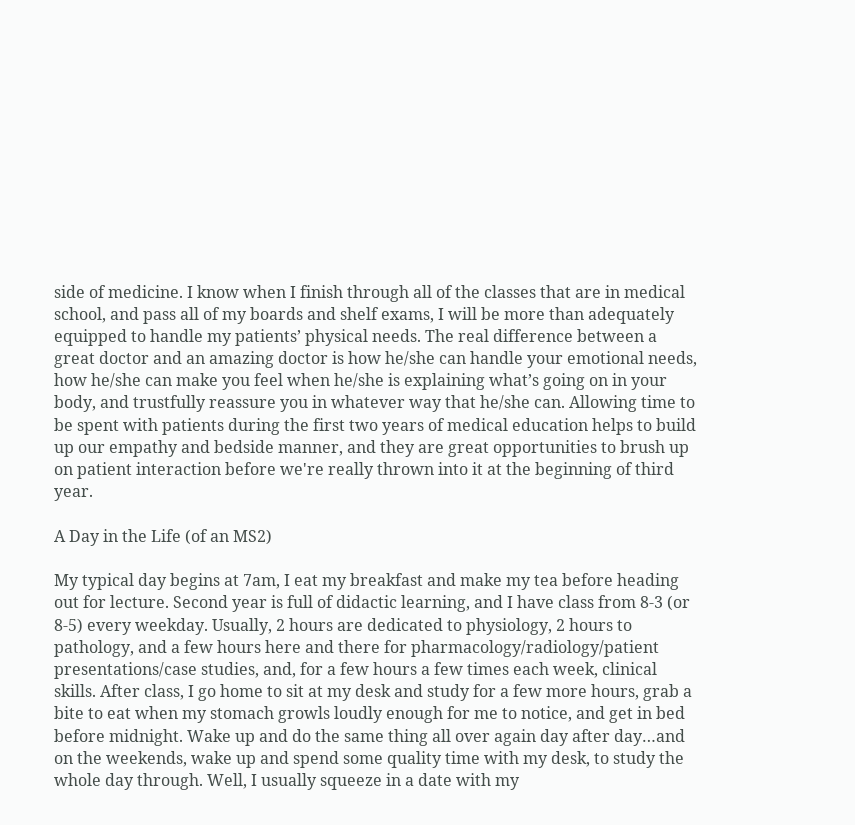side of medicine. I know when I finish through all of the classes that are in medical school, and pass all of my boards and shelf exams, I will be more than adequately equipped to handle my patients’ physical needs. The real difference between a great doctor and an amazing doctor is how he/she can handle your emotional needs, how he/she can make you feel when he/she is explaining what’s going on in your body, and trustfully reassure you in whatever way that he/she can. Allowing time to be spent with patients during the first two years of medical education helps to build up our empathy and bedside manner, and they are great opportunities to brush up on patient interaction before we're really thrown into it at the beginning of third year.

A Day in the Life (of an MS2)

My typical day begins at 7am, I eat my breakfast and make my tea before heading out for lecture. Second year is full of didactic learning, and I have class from 8-3 (or 8-5) every weekday. Usually, 2 hours are dedicated to physiology, 2 hours to pathology, and a few hours here and there for pharmacology/radiology/patient presentations/case studies, and, for a few hours a few times each week, clinical skills. After class, I go home to sit at my desk and study for a few more hours, grab a bite to eat when my stomach growls loudly enough for me to notice, and get in bed before midnight. Wake up and do the same thing all over again day after day…and on the weekends, wake up and spend some quality time with my desk, to study the whole day through. Well, I usually squeeze in a date with my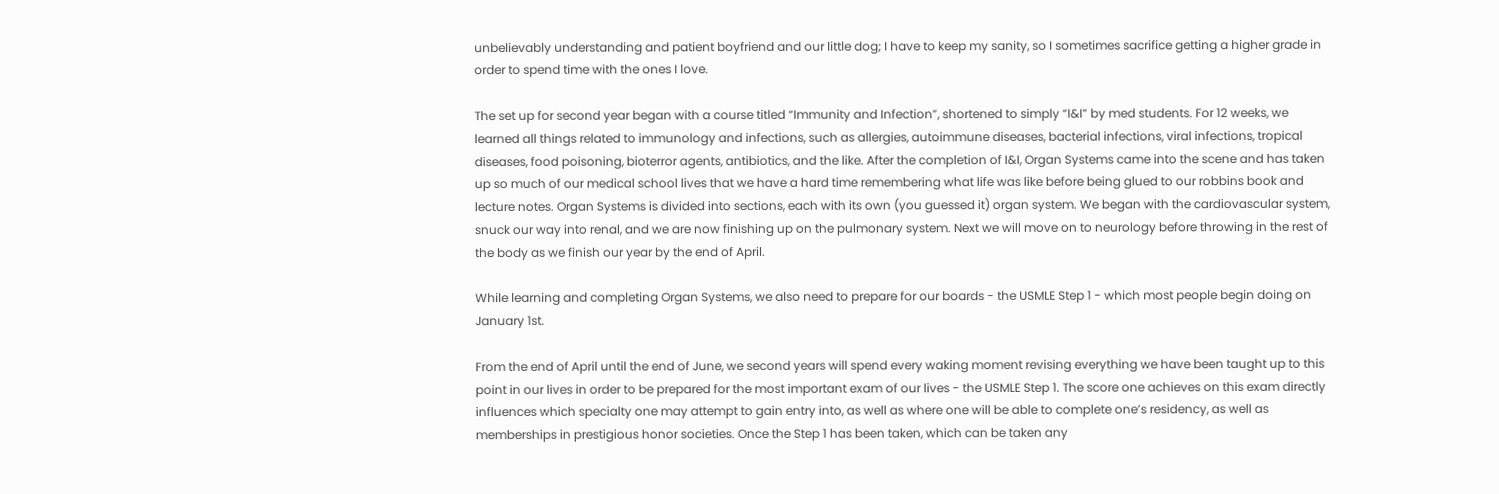unbelievably understanding and patient boyfriend and our little dog; I have to keep my sanity, so I sometimes sacrifice getting a higher grade in order to spend time with the ones I love.

The set up for second year began with a course titled “Immunity and Infection”, shortened to simply “I&I” by med students. For 12 weeks, we learned all things related to immunology and infections, such as allergies, autoimmune diseases, bacterial infections, viral infections, tropical diseases, food poisoning, bioterror agents, antibiotics, and the like. After the completion of I&I, Organ Systems came into the scene and has taken up so much of our medical school lives that we have a hard time remembering what life was like before being glued to our robbins book and lecture notes. Organ Systems is divided into sections, each with its own (you guessed it) organ system. We began with the cardiovascular system, snuck our way into renal, and we are now finishing up on the pulmonary system. Next we will move on to neurology before throwing in the rest of the body as we finish our year by the end of April.

While learning and completing Organ Systems, we also need to prepare for our boards - the USMLE Step 1 - which most people begin doing on January 1st.

From the end of April until the end of June, we second years will spend every waking moment revising everything we have been taught up to this point in our lives in order to be prepared for the most important exam of our lives - the USMLE Step 1. The score one achieves on this exam directly influences which specialty one may attempt to gain entry into, as well as where one will be able to complete one’s residency, as well as memberships in prestigious honor societies. Once the Step 1 has been taken, which can be taken any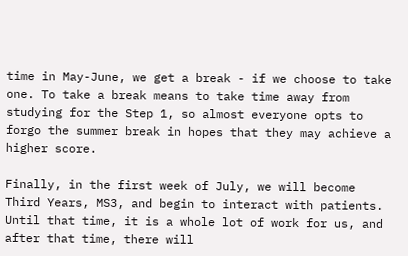time in May-June, we get a break - if we choose to take one. To take a break means to take time away from studying for the Step 1, so almost everyone opts to forgo the summer break in hopes that they may achieve a higher score.

Finally, in the first week of July, we will become Third Years, MS3, and begin to interact with patients. Until that time, it is a whole lot of work for us, and after that time, there will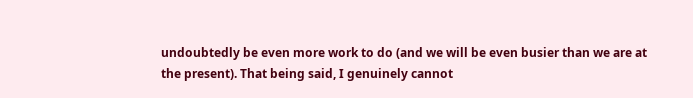undoubtedly be even more work to do (and we will be even busier than we are at the present). That being said, I genuinely cannot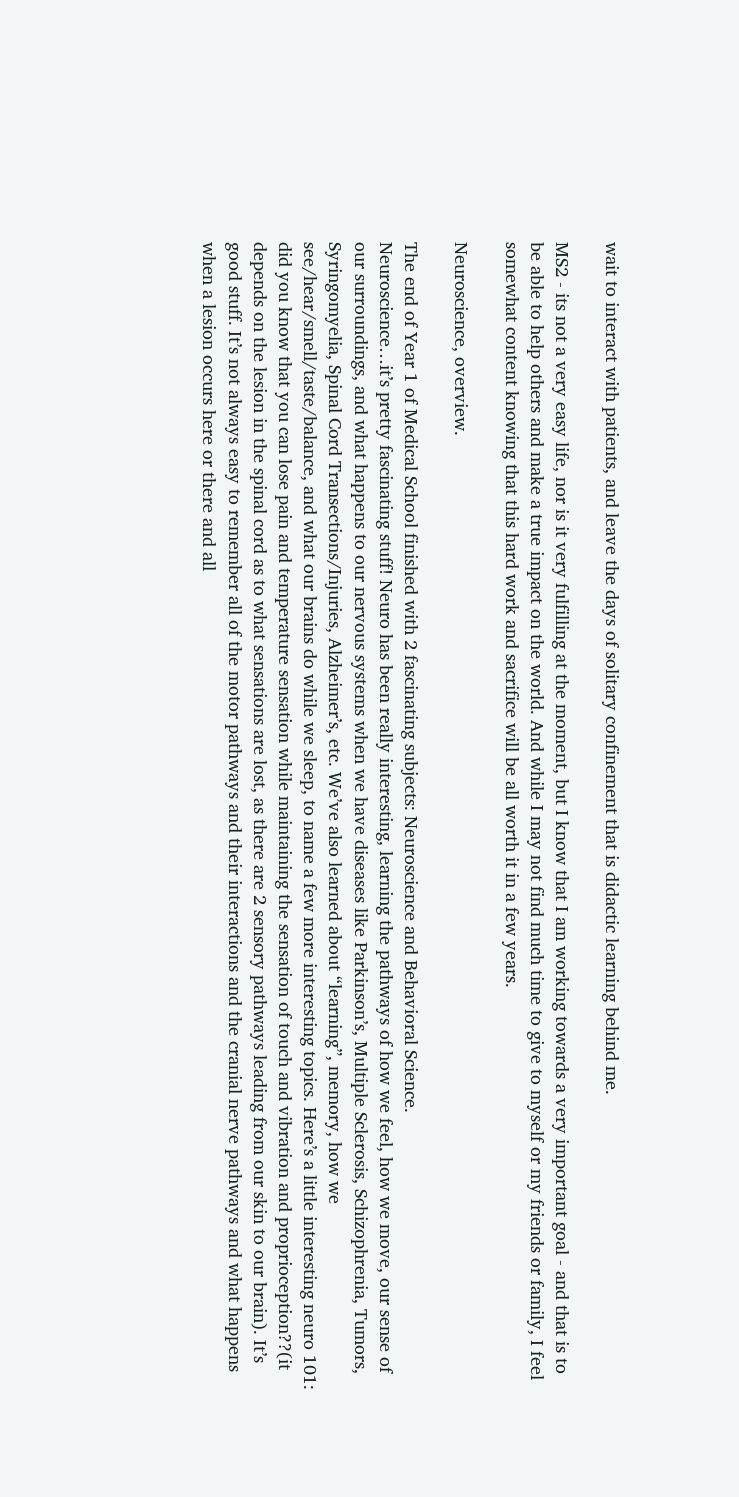wait to interact with patients, and leave the days of solitary confinement that is didactic learning behind me.

MS2 - its not a very easy life, nor is it very fulfilling at the moment, but I know that I am working towards a very important goal - and that is to be able to help others and make a true impact on the world. And while I may not find much time to give to myself or my friends or family, I feel somewhat content knowing that this hard work and sacrifice will be all worth it in a few years.

Neuroscience, overview.

The end of Year 1 of Medical School finished with 2 fascinating subjects: Neuroscience and Behavioral Science.
Neuroscience…it’s pretty fascinating stuff! Neuro has been really interesting, learning the pathways of how we feel, how we move, our sense of our surroundings, and what happens to our nervous systems when we have diseases like Parkinson’s, Multiple Sclerosis, Schizophrenia, Tumors, Syringomyelia, Spinal Cord Transections/Injuries, Alzheimer’s, etc. We’ve also learned about “learning”, memory, how we see/hear/smell/taste/balance, and what our brains do while we sleep, to name a few more interesting topics. Here’s a little interesting neuro 101: did you know that you can lose pain and temperature sensation while maintaining the sensation of touch and vibration and proprioception??(it depends on the lesion in the spinal cord as to what sensations are lost, as there are 2 sensory pathways leading from our skin to our brain). It’s good stuff. It’s not always easy to remember all of the motor pathways and their interactions and the cranial nerve pathways and what happens when a lesion occurs here or there and all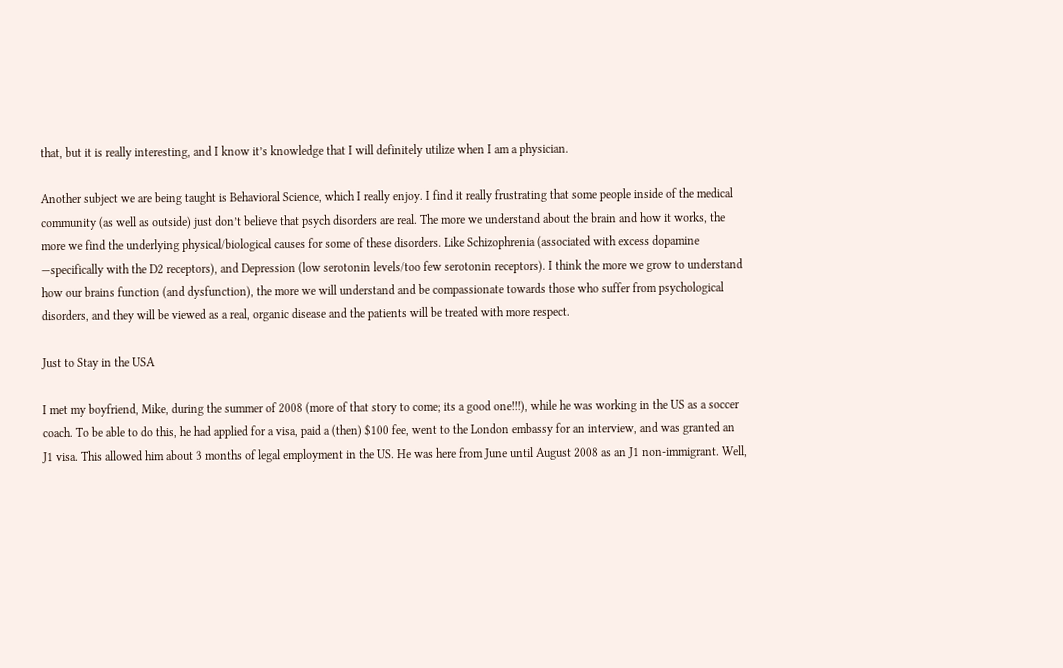that, but it is really interesting, and I know it’s knowledge that I will definitely utilize when I am a physician.

Another subject we are being taught is Behavioral Science, which I really enjoy. I find it really frustrating that some people inside of the medical community (as well as outside) just don’t believe that psych disorders are real. The more we understand about the brain and how it works, the more we find the underlying physical/biological causes for some of these disorders. Like Schizophrenia (associated with excess dopamine —specifically with the D2 receptors), and Depression (low serotonin levels/too few serotonin receptors). I think the more we grow to understand how our brains function (and dysfunction), the more we will understand and be compassionate towards those who suffer from psychological disorders, and they will be viewed as a real, organic disease and the patients will be treated with more respect.

Just to Stay in the USA

I met my boyfriend, Mike, during the summer of 2008 (more of that story to come; its a good one!!!), while he was working in the US as a soccer coach. To be able to do this, he had applied for a visa, paid a (then) $100 fee, went to the London embassy for an interview, and was granted an J1 visa. This allowed him about 3 months of legal employment in the US. He was here from June until August 2008 as an J1 non-immigrant. Well,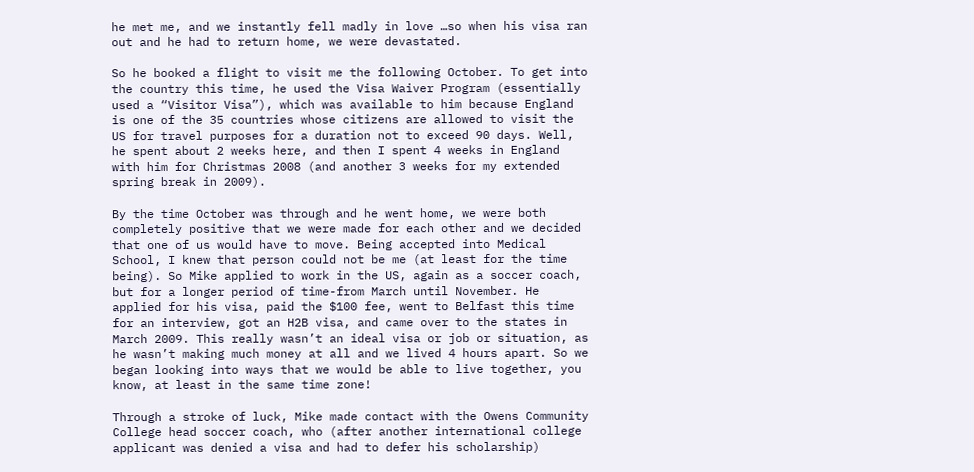he met me, and we instantly fell madly in love …so when his visa ran out and he had to return home, we were devastated.

So he booked a flight to visit me the following October. To get into the country this time, he used the Visa Waiver Program (essentially used a “Visitor Visa”), which was available to him because England is one of the 35 countries whose citizens are allowed to visit the US for travel purposes for a duration not to exceed 90 days. Well, he spent about 2 weeks here, and then I spent 4 weeks in England with him for Christmas 2008 (and another 3 weeks for my extended spring break in 2009).

By the time October was through and he went home, we were both completely positive that we were made for each other and we decided that one of us would have to move. Being accepted into Medical School, I knew that person could not be me (at least for the time being). So Mike applied to work in the US, again as a soccer coach, but for a longer period of time-from March until November. He applied for his visa, paid the $100 fee, went to Belfast this time for an interview, got an H2B visa, and came over to the states in March 2009. This really wasn’t an ideal visa or job or situation, as he wasn’t making much money at all and we lived 4 hours apart. So we began looking into ways that we would be able to live together, you know, at least in the same time zone!

Through a stroke of luck, Mike made contact with the Owens Community College head soccer coach, who (after another international college applicant was denied a visa and had to defer his scholarship)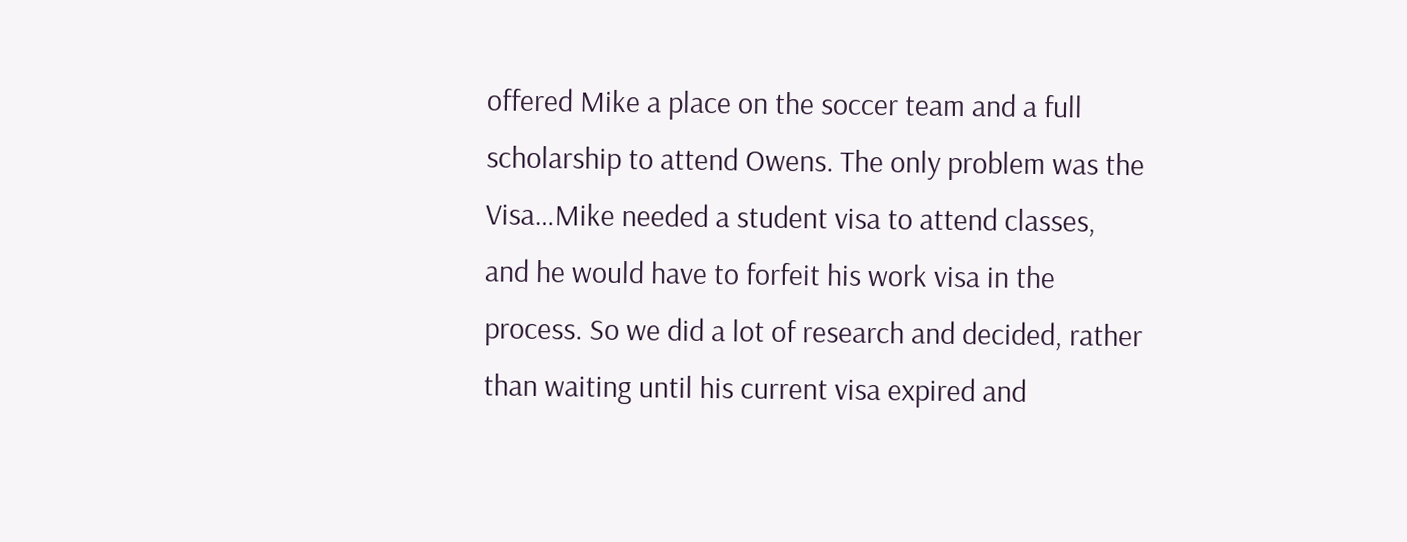offered Mike a place on the soccer team and a full scholarship to attend Owens. The only problem was the Visa…Mike needed a student visa to attend classes, and he would have to forfeit his work visa in the process. So we did a lot of research and decided, rather than waiting until his current visa expired and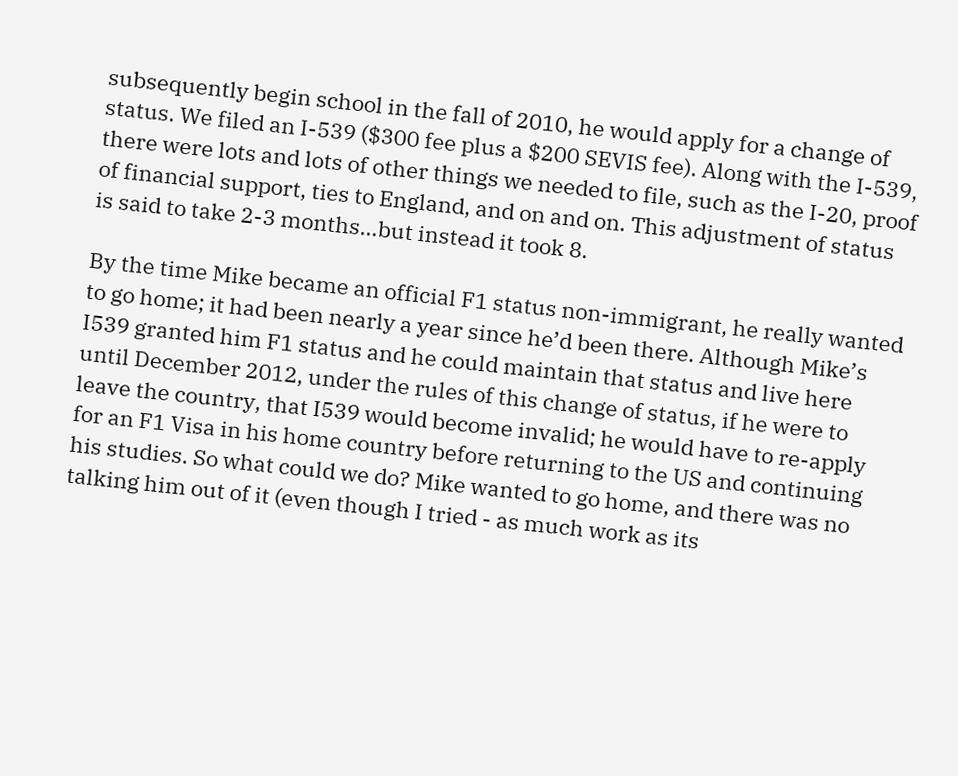subsequently begin school in the fall of 2010, he would apply for a change of status. We filed an I-539 ($300 fee plus a $200 SEVIS fee). Along with the I-539, there were lots and lots of other things we needed to file, such as the I-20, proof of financial support, ties to England, and on and on. This adjustment of status is said to take 2-3 months…but instead it took 8.

By the time Mike became an official F1 status non-immigrant, he really wanted to go home; it had been nearly a year since he’d been there. Although Mike’s I539 granted him F1 status and he could maintain that status and live here until December 2012, under the rules of this change of status, if he were to leave the country, that I539 would become invalid; he would have to re-apply for an F1 Visa in his home country before returning to the US and continuing his studies. So what could we do? Mike wanted to go home, and there was no talking him out of it (even though I tried - as much work as its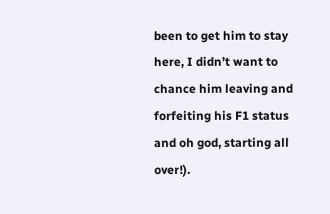been to get him to stay here, I didn’t want to chance him leaving and forfeiting his F1 status and oh god, starting all over!).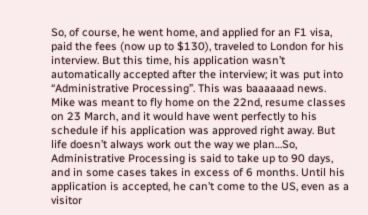So, of course, he went home, and applied for an F1 visa, paid the fees (now up to $130), traveled to London for his interview. But this time, his application wasn’t automatically accepted after the interview; it was put into “Administrative Processing”. This was baaaaaad news. Mike was meant to fly home on the 22nd, resume classes on 23 March, and it would have went perfectly to his schedule if his application was approved right away. But life doesn’t always work out the way we plan…So, Administrative Processing is said to take up to 90 days, and in some cases takes in excess of 6 months. Until his application is accepted, he can’t come to the US, even as a visitor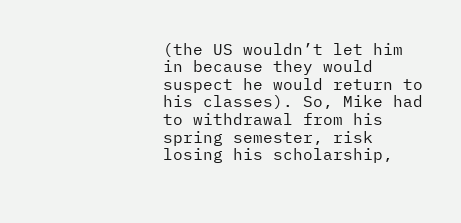(the US wouldn’t let him in because they would suspect he would return to his classes). So, Mike had to withdrawal from his spring semester, risk losing his scholarship,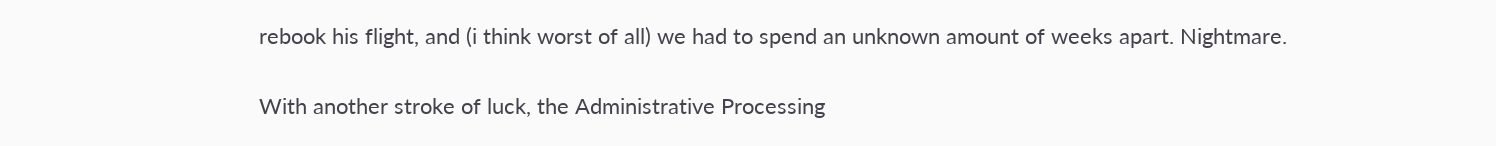rebook his flight, and (i think worst of all) we had to spend an unknown amount of weeks apart. Nightmare.

With another stroke of luck, the Administrative Processing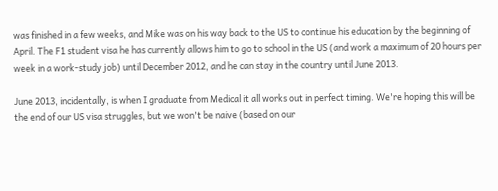was finished in a few weeks, and Mike was on his way back to the US to continue his education by the beginning of April. The F1 student visa he has currently allows him to go to school in the US (and work a maximum of 20 hours per week in a work-study job) until December 2012, and he can stay in the country until June 2013.

June 2013, incidentally, is when I graduate from Medical it all works out in perfect timing. We're hoping this will be the end of our US visa struggles, but we won't be naive (based on our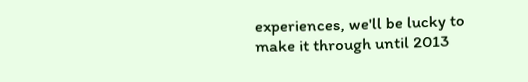experiences, we'll be lucky to make it through until 2013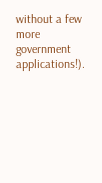without a few more government applications!).